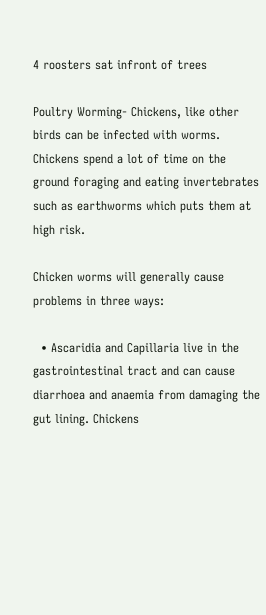4 roosters sat infront of trees

Poultry Worming- Chickens, like other birds can be infected with worms. Chickens spend a lot of time on the ground foraging and eating invertebrates such as earthworms which puts them at high risk.

Chicken worms will generally cause problems in three ways:

  • Ascaridia and Capillaria live in the gastrointestinal tract and can cause diarrhoea and anaemia from damaging the gut lining. Chickens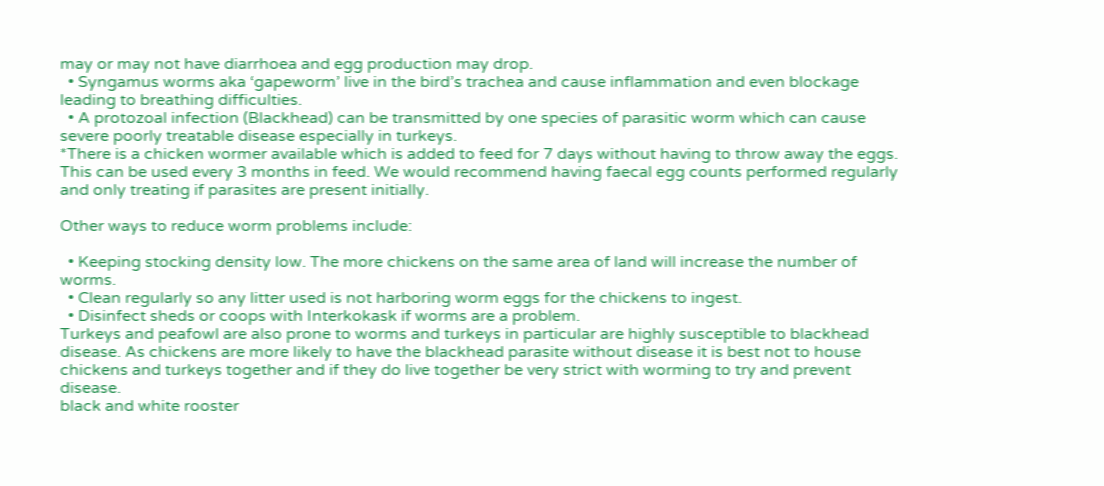may or may not have diarrhoea and egg production may drop.
  • Syngamus worms aka ‘gapeworm’ live in the bird’s trachea and cause inflammation and even blockage leading to breathing difficulties.
  • A protozoal infection (Blackhead) can be transmitted by one species of parasitic worm which can cause severe poorly treatable disease especially in turkeys.
*There is a chicken wormer available which is added to feed for 7 days without having to throw away the eggs.  This can be used every 3 months in feed. We would recommend having faecal egg counts performed regularly and only treating if parasites are present initially.

Other ways to reduce worm problems include:

  • Keeping stocking density low. The more chickens on the same area of land will increase the number of worms.
  • Clean regularly so any litter used is not harboring worm eggs for the chickens to ingest.
  • Disinfect sheds or coops with Interkokask if worms are a problem.
Turkeys and peafowl are also prone to worms and turkeys in particular are highly susceptible to blackhead disease. As chickens are more likely to have the blackhead parasite without disease it is best not to house chickens and turkeys together and if they do live together be very strict with worming to try and prevent disease.
black and white rooster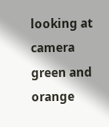looking at camera green and orange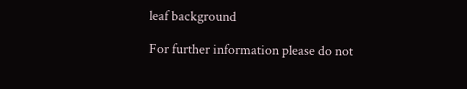leaf background

For further information please do not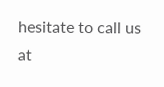hesitate to call us at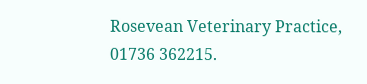Rosevean Veterinary Practice, 01736 362215.